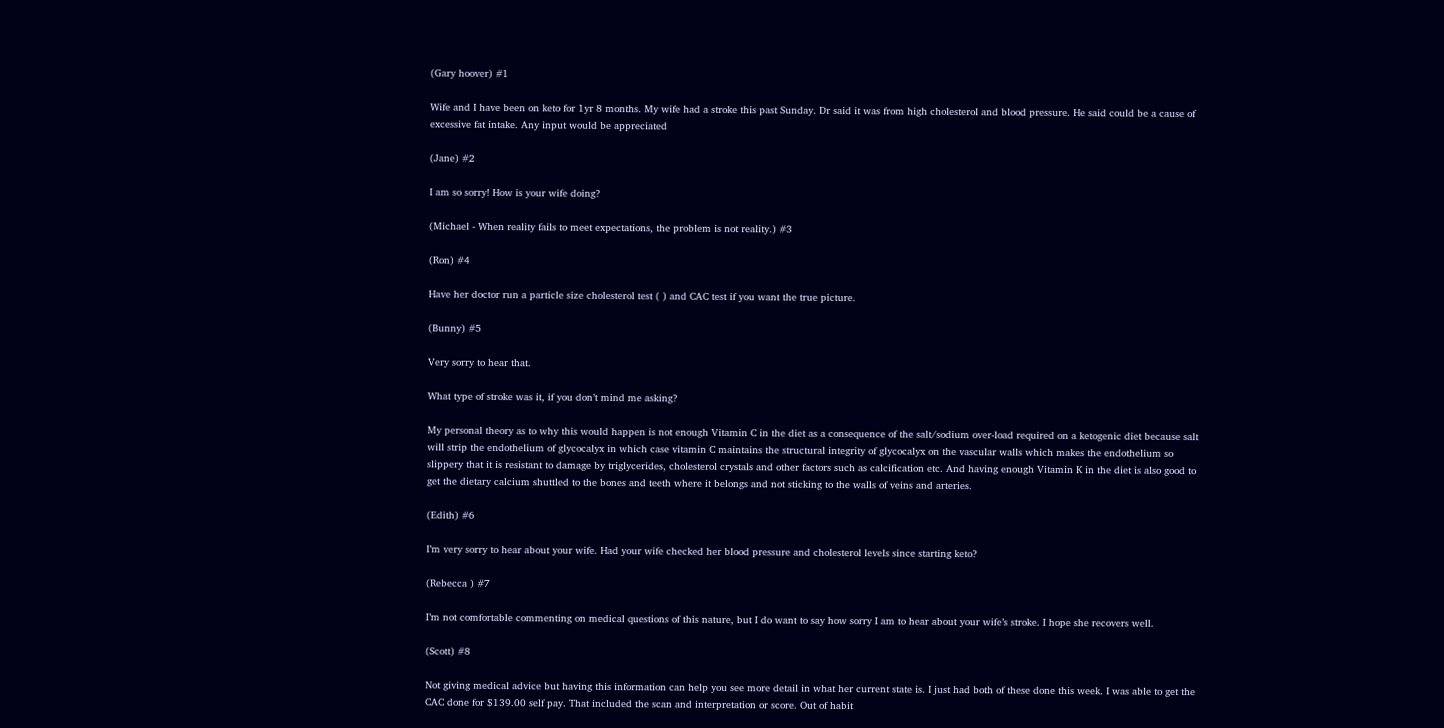(Gary hoover) #1

Wife and I have been on keto for 1yr 8 months. My wife had a stroke this past Sunday. Dr said it was from high cholesterol and blood pressure. He said could be a cause of excessive fat intake. Any input would be appreciated

(Jane) #2

I am so sorry! How is your wife doing?

(Michael - When reality fails to meet expectations, the problem is not reality.) #3

(Ron) #4

Have her doctor run a particle size cholesterol test ( ) and CAC test if you want the true picture.

(Bunny) #5

Very sorry to hear that.

What type of stroke was it, if you don’t mind me asking?

My personal theory as to why this would happen is not enough Vitamin C in the diet as a consequence of the salt/sodium over-load required on a ketogenic diet because salt will strip the endothelium of glycocalyx in which case vitamin C maintains the structural integrity of glycocalyx on the vascular walls which makes the endothelium so slippery that it is resistant to damage by triglycerides, cholesterol crystals and other factors such as calcification etc. And having enough Vitamin K in the diet is also good to get the dietary calcium shuttled to the bones and teeth where it belongs and not sticking to the walls of veins and arteries.

(Edith) #6

I’m very sorry to hear about your wife. Had your wife checked her blood pressure and cholesterol levels since starting keto?

(Rebecca ) #7

I’m not comfortable commenting on medical questions of this nature, but I do want to say how sorry I am to hear about your wife’s stroke. I hope she recovers well.

(Scott) #8

Not giving medical advice but having this information can help you see more detail in what her current state is. I just had both of these done this week. I was able to get the CAC done for $139.00 self pay. That included the scan and interpretation or score. Out of habit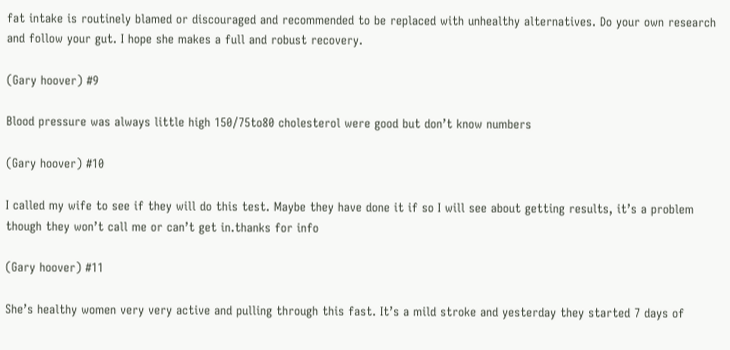fat intake is routinely blamed or discouraged and recommended to be replaced with unhealthy alternatives. Do your own research and follow your gut. I hope she makes a full and robust recovery.

(Gary hoover) #9

Blood pressure was always little high 150/75to80 cholesterol were good but don’t know numbers

(Gary hoover) #10

I called my wife to see if they will do this test. Maybe they have done it if so I will see about getting results, it’s a problem though they won’t call me or can’t get in.thanks for info

(Gary hoover) #11

She’s healthy women very very active and pulling through this fast. It’s a mild stroke and yesterday they started 7 days of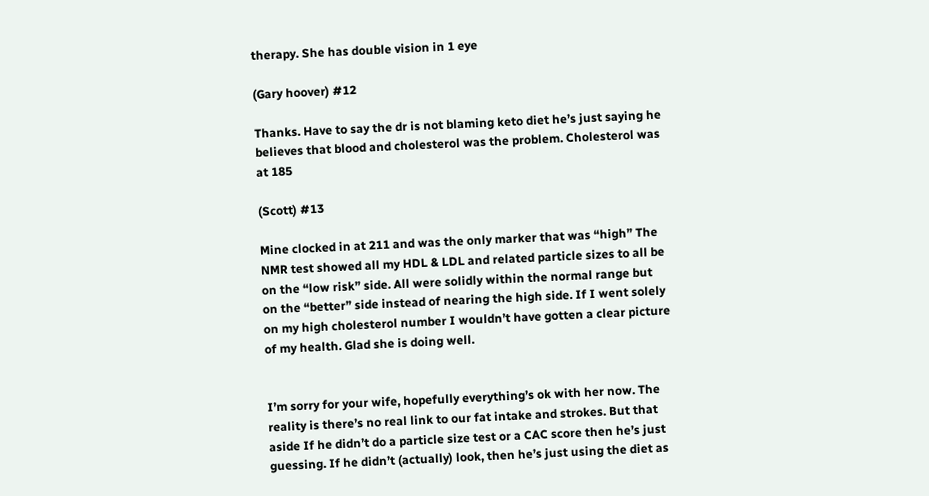therapy. She has double vision in 1 eye

(Gary hoover) #12

Thanks. Have to say the dr is not blaming keto diet he’s just saying he believes that blood and cholesterol was the problem. Cholesterol was at 185

(Scott) #13

Mine clocked in at 211 and was the only marker that was “high” The NMR test showed all my HDL & LDL and related particle sizes to all be on the “low risk” side. All were solidly within the normal range but on the “better” side instead of nearing the high side. If I went solely on my high cholesterol number I wouldn’t have gotten a clear picture of my health. Glad she is doing well.


I’m sorry for your wife, hopefully everything’s ok with her now. The reality is there’s no real link to our fat intake and strokes. But that aside If he didn’t do a particle size test or a CAC score then he’s just guessing. If he didn’t (actually) look, then he’s just using the diet as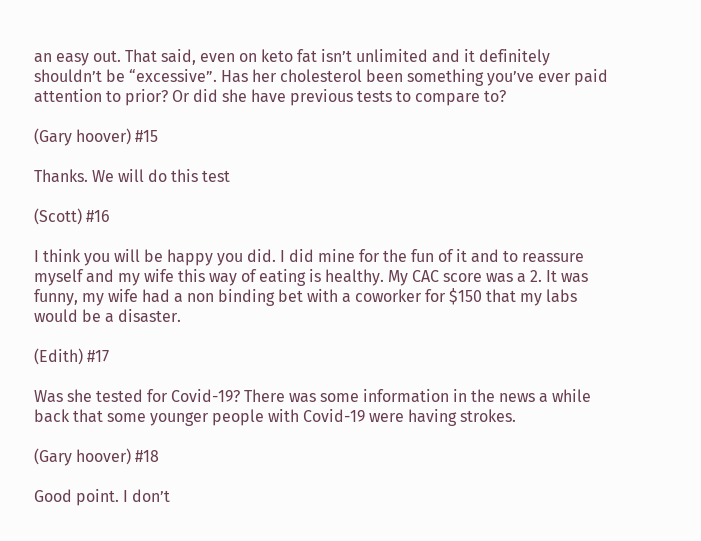an easy out. That said, even on keto fat isn’t unlimited and it definitely shouldn’t be “excessive”. Has her cholesterol been something you’ve ever paid attention to prior? Or did she have previous tests to compare to?

(Gary hoover) #15

Thanks. We will do this test

(Scott) #16

I think you will be happy you did. I did mine for the fun of it and to reassure myself and my wife this way of eating is healthy. My CAC score was a 2. It was funny, my wife had a non binding bet with a coworker for $150 that my labs would be a disaster.

(Edith) #17

Was she tested for Covid-19? There was some information in the news a while back that some younger people with Covid-19 were having strokes.

(Gary hoover) #18

Good point. I don’t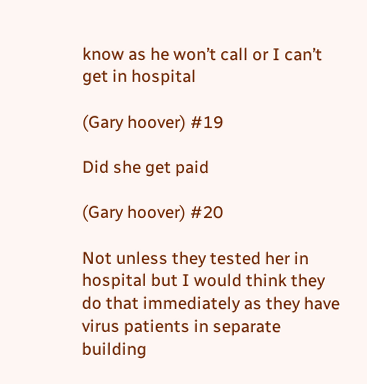know as he won’t call or I can’t get in hospital

(Gary hoover) #19

Did she get paid

(Gary hoover) #20

Not unless they tested her in hospital but I would think they do that immediately as they have virus patients in separate building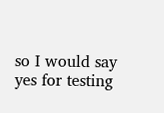so I would say yes for testing